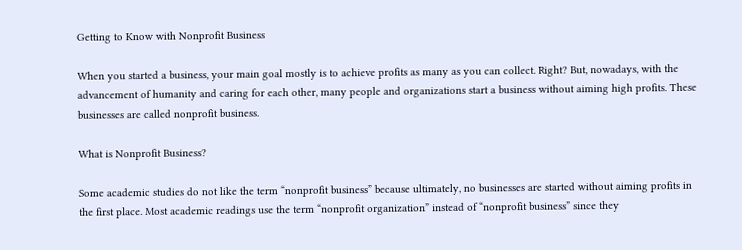Getting to Know with Nonprofit Business

When you started a business, your main goal mostly is to achieve profits as many as you can collect. Right? But, nowadays, with the advancement of humanity and caring for each other, many people and organizations start a business without aiming high profits. These businesses are called nonprofit business.

What is Nonprofit Business?

Some academic studies do not like the term “nonprofit business” because ultimately, no businesses are started without aiming profits in the first place. Most academic readings use the term “nonprofit organization” instead of “nonprofit business” since they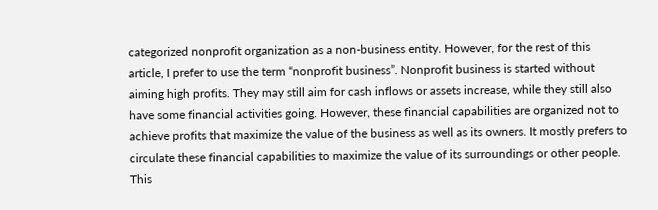categorized nonprofit organization as a non-business entity. However, for the rest of this article, I prefer to use the term “nonprofit business”. Nonprofit business is started without aiming high profits. They may still aim for cash inflows or assets increase, while they still also have some financial activities going. However, these financial capabilities are organized not to achieve profits that maximize the value of the business as well as its owners. It mostly prefers to circulate these financial capabilities to maximize the value of its surroundings or other people. This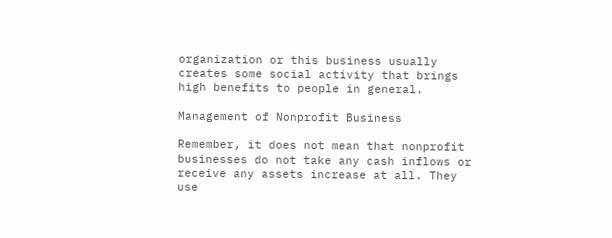organization or this business usually creates some social activity that brings high benefits to people in general.

Management of Nonprofit Business

Remember, it does not mean that nonprofit businesses do not take any cash inflows or receive any assets increase at all. They use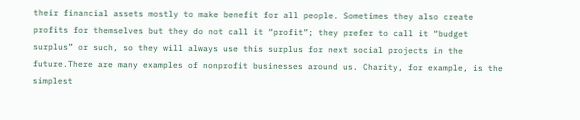their financial assets mostly to make benefit for all people. Sometimes they also create profits for themselves but they do not call it “profit”; they prefer to call it “budget surplus” or such, so they will always use this surplus for next social projects in the future.There are many examples of nonprofit businesses around us. Charity, for example, is the simplest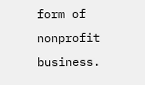form of nonprofit business.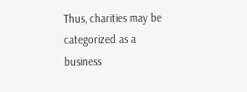Thus, charities may be categorized as a business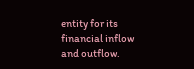entity for its financial inflow and outflow.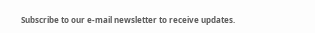Subscribe to our e-mail newsletter to receive updates.